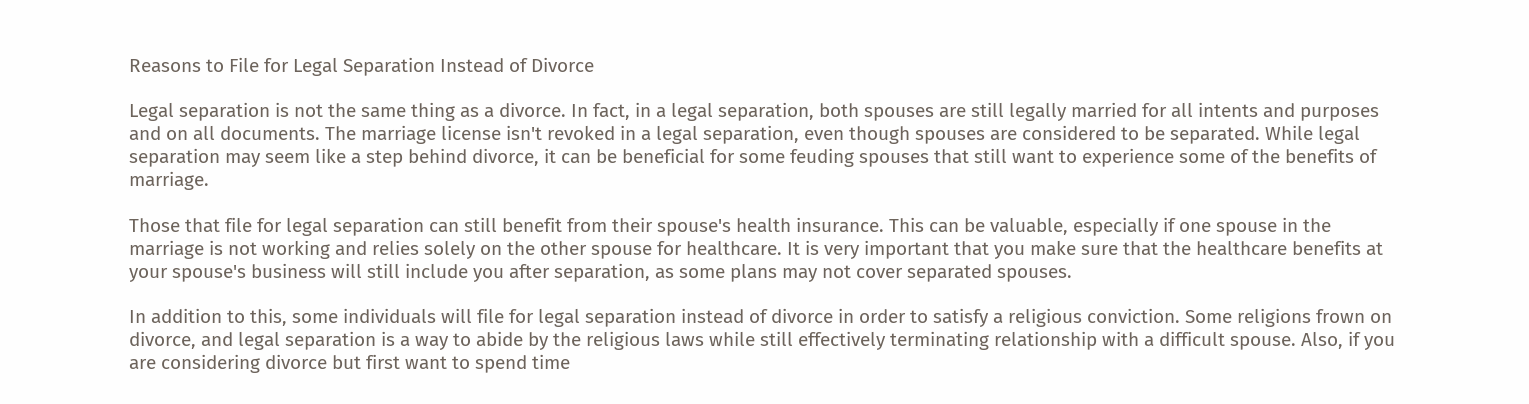Reasons to File for Legal Separation Instead of Divorce

Legal separation is not the same thing as a divorce. In fact, in a legal separation, both spouses are still legally married for all intents and purposes and on all documents. The marriage license isn't revoked in a legal separation, even though spouses are considered to be separated. While legal separation may seem like a step behind divorce, it can be beneficial for some feuding spouses that still want to experience some of the benefits of marriage.

Those that file for legal separation can still benefit from their spouse's health insurance. This can be valuable, especially if one spouse in the marriage is not working and relies solely on the other spouse for healthcare. It is very important that you make sure that the healthcare benefits at your spouse's business will still include you after separation, as some plans may not cover separated spouses.

In addition to this, some individuals will file for legal separation instead of divorce in order to satisfy a religious conviction. Some religions frown on divorce, and legal separation is a way to abide by the religious laws while still effectively terminating relationship with a difficult spouse. Also, if you are considering divorce but first want to spend time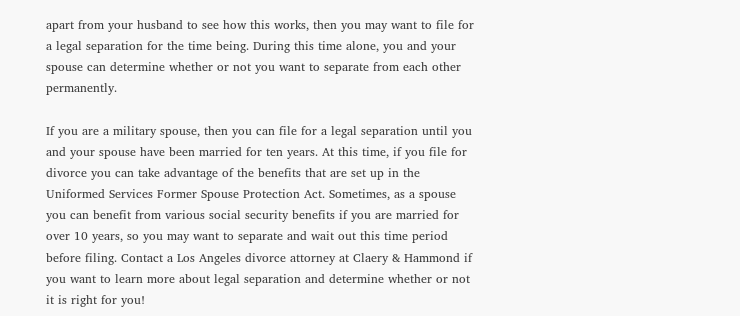apart from your husband to see how this works, then you may want to file for a legal separation for the time being. During this time alone, you and your spouse can determine whether or not you want to separate from each other permanently.

If you are a military spouse, then you can file for a legal separation until you and your spouse have been married for ten years. At this time, if you file for divorce you can take advantage of the benefits that are set up in the Uniformed Services Former Spouse Protection Act. Sometimes, as a spouse you can benefit from various social security benefits if you are married for over 10 years, so you may want to separate and wait out this time period before filing. Contact a Los Angeles divorce attorney at Claery & Hammond if you want to learn more about legal separation and determine whether or not it is right for you!